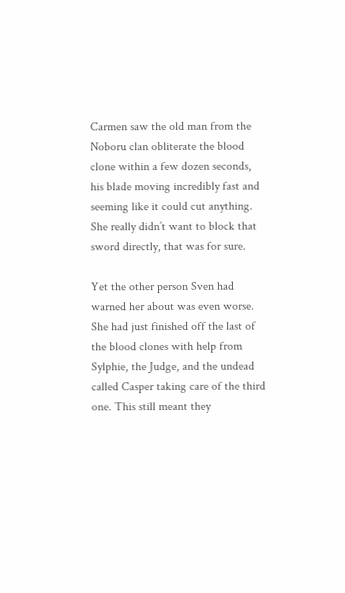Carmen saw the old man from the Noboru clan obliterate the blood clone within a few dozen seconds, his blade moving incredibly fast and seeming like it could cut anything. She really didn’t want to block that sword directly, that was for sure.

Yet the other person Sven had warned her about was even worse. She had just finished off the last of the blood clones with help from Sylphie, the Judge, and the undead called Casper taking care of the third one. This still meant they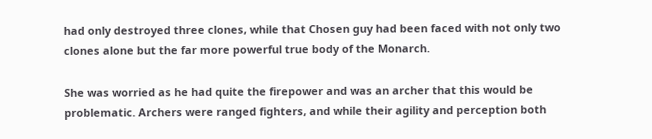had only destroyed three clones, while that Chosen guy had been faced with not only two clones alone but the far more powerful true body of the Monarch.

She was worried as he had quite the firepower and was an archer that this would be problematic. Archers were ranged fighters, and while their agility and perception both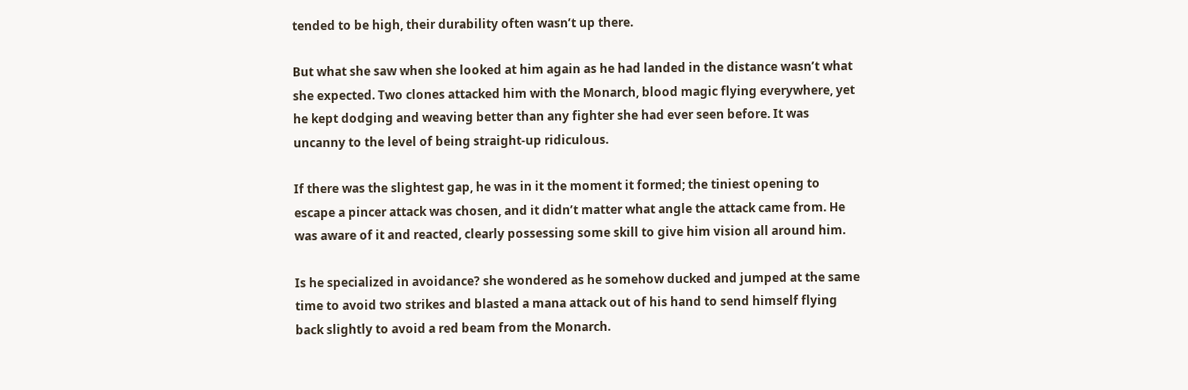tended to be high, their durability often wasn’t up there.

But what she saw when she looked at him again as he had landed in the distance wasn’t what she expected. Two clones attacked him with the Monarch, blood magic flying everywhere, yet he kept dodging and weaving better than any fighter she had ever seen before. It was uncanny to the level of being straight-up ridiculous.

If there was the slightest gap, he was in it the moment it formed; the tiniest opening to escape a pincer attack was chosen, and it didn’t matter what angle the attack came from. He was aware of it and reacted, clearly possessing some skill to give him vision all around him.

Is he specialized in avoidance? she wondered as he somehow ducked and jumped at the same time to avoid two strikes and blasted a mana attack out of his hand to send himself flying back slightly to avoid a red beam from the Monarch.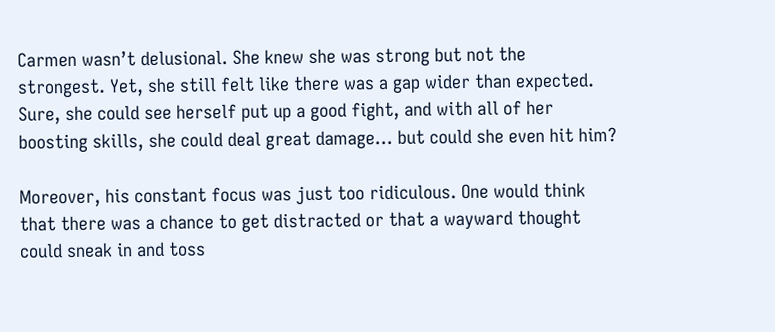Carmen wasn’t delusional. She knew she was strong but not the strongest. Yet, she still felt like there was a gap wider than expected. Sure, she could see herself put up a good fight, and with all of her boosting skills, she could deal great damage… but could she even hit him?

Moreover, his constant focus was just too ridiculous. One would think that there was a chance to get distracted or that a wayward thought could sneak in and toss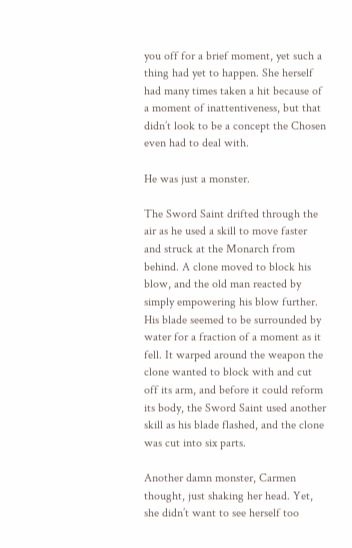you off for a brief moment, yet such a thing had yet to happen. She herself had many times taken a hit because of a moment of inattentiveness, but that didn’t look to be a concept the Chosen even had to deal with.

He was just a monster.

The Sword Saint drifted through the air as he used a skill to move faster and struck at the Monarch from behind. A clone moved to block his blow, and the old man reacted by simply empowering his blow further. His blade seemed to be surrounded by water for a fraction of a moment as it fell. It warped around the weapon the clone wanted to block with and cut off its arm, and before it could reform its body, the Sword Saint used another skill as his blade flashed, and the clone was cut into six parts.

Another damn monster, Carmen thought, just shaking her head. Yet, she didn’t want to see herself too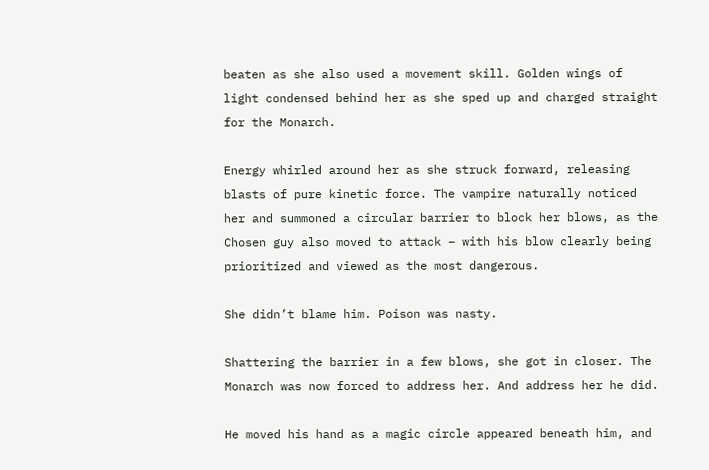beaten as she also used a movement skill. Golden wings of light condensed behind her as she sped up and charged straight for the Monarch.

Energy whirled around her as she struck forward, releasing blasts of pure kinetic force. The vampire naturally noticed her and summoned a circular barrier to block her blows, as the Chosen guy also moved to attack – with his blow clearly being prioritized and viewed as the most dangerous.

She didn’t blame him. Poison was nasty.

Shattering the barrier in a few blows, she got in closer. The Monarch was now forced to address her. And address her he did.

He moved his hand as a magic circle appeared beneath him, and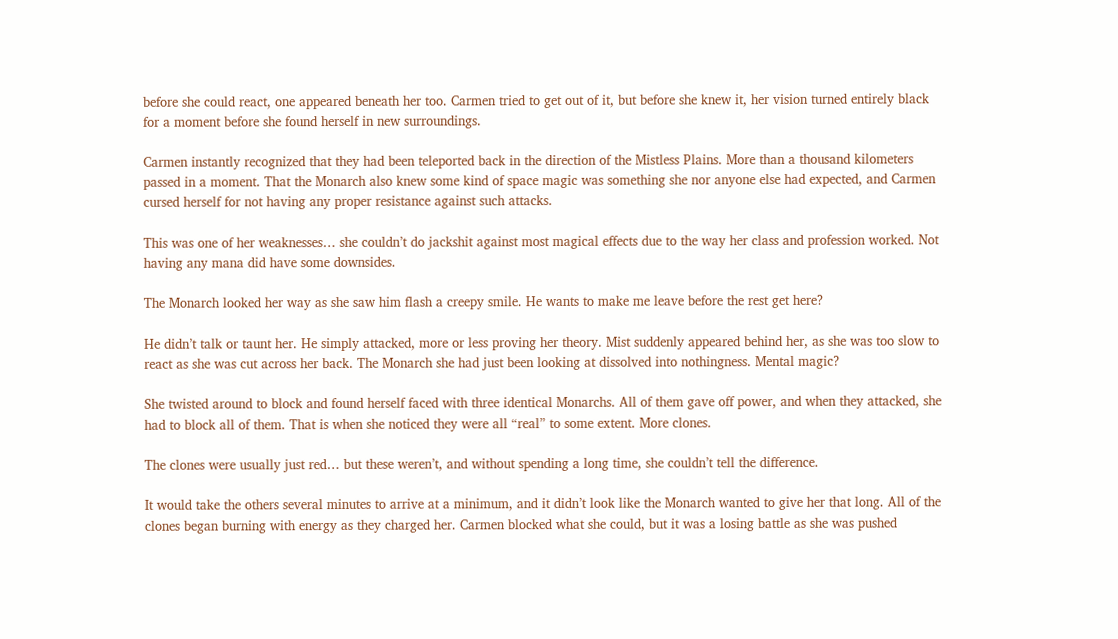before she could react, one appeared beneath her too. Carmen tried to get out of it, but before she knew it, her vision turned entirely black for a moment before she found herself in new surroundings.

Carmen instantly recognized that they had been teleported back in the direction of the Mistless Plains. More than a thousand kilometers passed in a moment. That the Monarch also knew some kind of space magic was something she nor anyone else had expected, and Carmen cursed herself for not having any proper resistance against such attacks.

This was one of her weaknesses… she couldn’t do jackshit against most magical effects due to the way her class and profession worked. Not having any mana did have some downsides.

The Monarch looked her way as she saw him flash a creepy smile. He wants to make me leave before the rest get here?

He didn’t talk or taunt her. He simply attacked, more or less proving her theory. Mist suddenly appeared behind her, as she was too slow to react as she was cut across her back. The Monarch she had just been looking at dissolved into nothingness. Mental magic?

She twisted around to block and found herself faced with three identical Monarchs. All of them gave off power, and when they attacked, she had to block all of them. That is when she noticed they were all “real” to some extent. More clones.

The clones were usually just red… but these weren’t, and without spending a long time, she couldn’t tell the difference.

It would take the others several minutes to arrive at a minimum, and it didn’t look like the Monarch wanted to give her that long. All of the clones began burning with energy as they charged her. Carmen blocked what she could, but it was a losing battle as she was pushed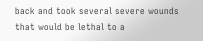back and took several severe wounds that would be lethal to a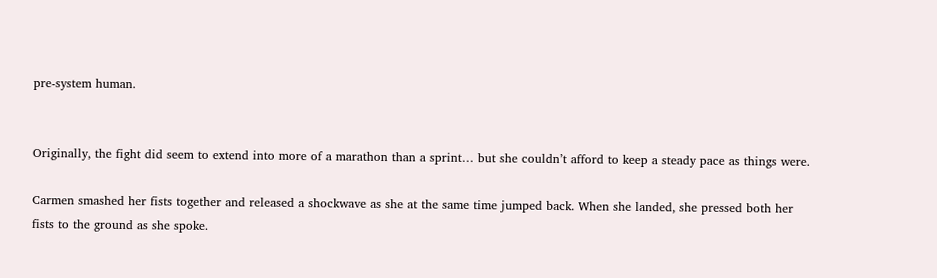pre-system human.


Originally, the fight did seem to extend into more of a marathon than a sprint… but she couldn’t afford to keep a steady pace as things were.

Carmen smashed her fists together and released a shockwave as she at the same time jumped back. When she landed, she pressed both her fists to the ground as she spoke.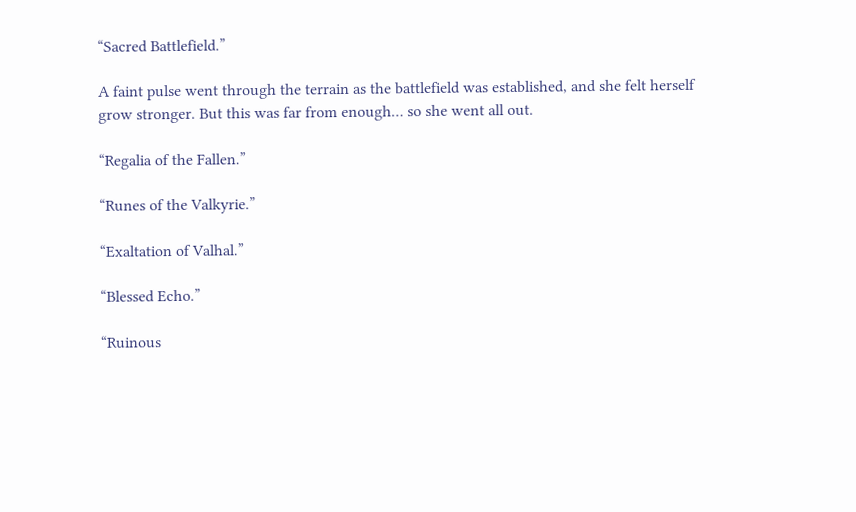“Sacred Battlefield.”

A faint pulse went through the terrain as the battlefield was established, and she felt herself grow stronger. But this was far from enough… so she went all out.

“Regalia of the Fallen.”

“Runes of the Valkyrie.”

“Exaltation of Valhal.”

“Blessed Echo.”

“Ruinous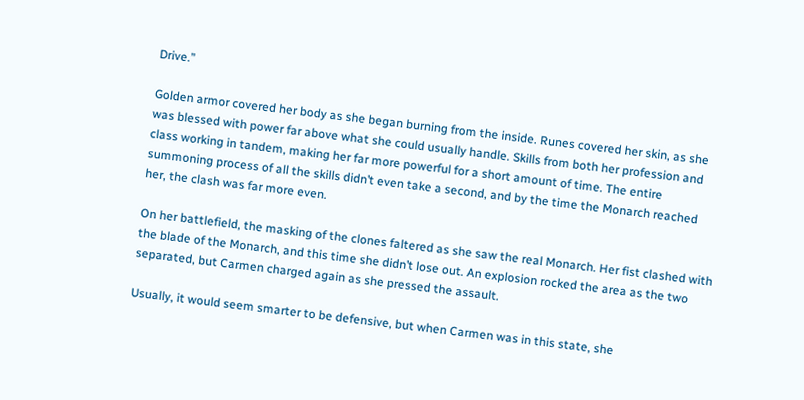Drive.”

Golden armor covered her body as she began burning from the inside. Runes covered her skin, as she was blessed with power far above what she could usually handle. Skills from both her profession and class working in tandem, making her far more powerful for a short amount of time. The entire summoning process of all the skills didn’t even take a second, and by the time the Monarch reached her, the clash was far more even.

On her battlefield, the masking of the clones faltered as she saw the real Monarch. Her fist clashed with the blade of the Monarch, and this time she didn’t lose out. An explosion rocked the area as the two separated, but Carmen charged again as she pressed the assault.

Usually, it would seem smarter to be defensive, but when Carmen was in this state, she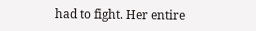had to fight. Her entire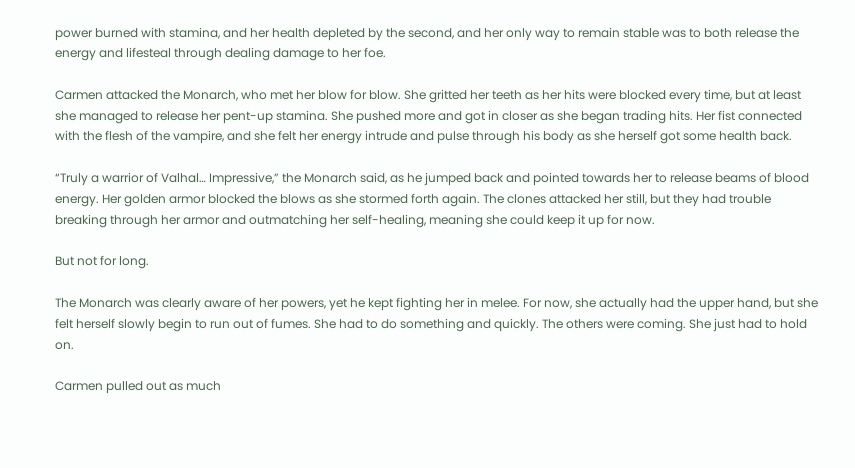power burned with stamina, and her health depleted by the second, and her only way to remain stable was to both release the energy and lifesteal through dealing damage to her foe.

Carmen attacked the Monarch, who met her blow for blow. She gritted her teeth as her hits were blocked every time, but at least she managed to release her pent-up stamina. She pushed more and got in closer as she began trading hits. Her fist connected with the flesh of the vampire, and she felt her energy intrude and pulse through his body as she herself got some health back.

“Truly a warrior of Valhal… Impressive,” the Monarch said, as he jumped back and pointed towards her to release beams of blood energy. Her golden armor blocked the blows as she stormed forth again. The clones attacked her still, but they had trouble breaking through her armor and outmatching her self-healing, meaning she could keep it up for now.

But not for long.

The Monarch was clearly aware of her powers, yet he kept fighting her in melee. For now, she actually had the upper hand, but she felt herself slowly begin to run out of fumes. She had to do something and quickly. The others were coming. She just had to hold on.

Carmen pulled out as much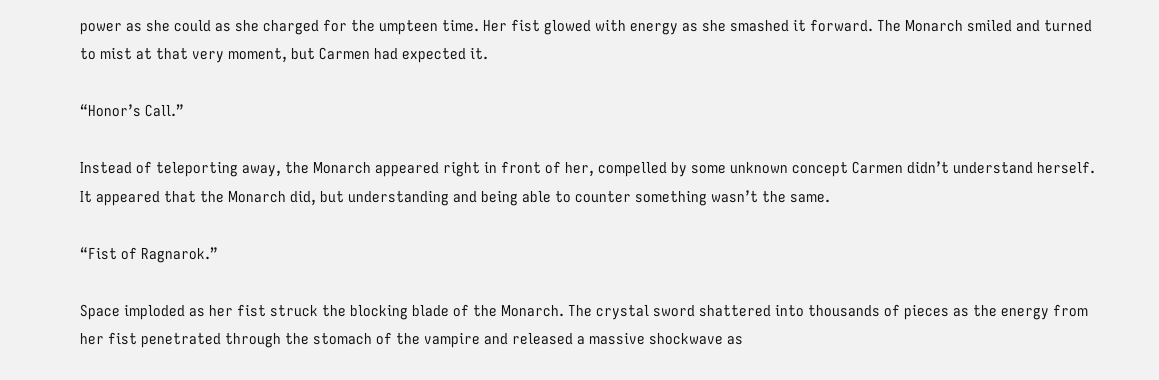power as she could as she charged for the umpteen time. Her fist glowed with energy as she smashed it forward. The Monarch smiled and turned to mist at that very moment, but Carmen had expected it.

“Honor’s Call.”

Instead of teleporting away, the Monarch appeared right in front of her, compelled by some unknown concept Carmen didn’t understand herself. It appeared that the Monarch did, but understanding and being able to counter something wasn’t the same.

“Fist of Ragnarok.”

Space imploded as her fist struck the blocking blade of the Monarch. The crystal sword shattered into thousands of pieces as the energy from her fist penetrated through the stomach of the vampire and released a massive shockwave as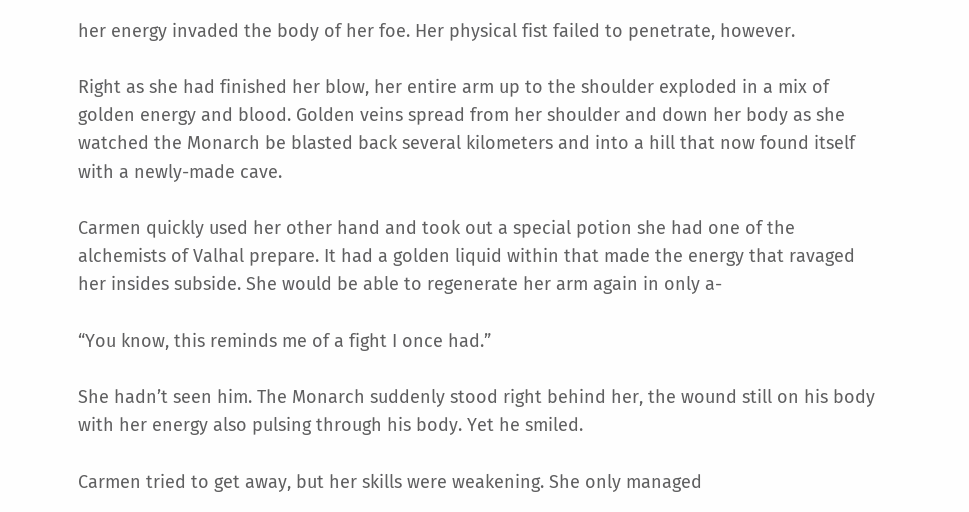her energy invaded the body of her foe. Her physical fist failed to penetrate, however.

Right as she had finished her blow, her entire arm up to the shoulder exploded in a mix of golden energy and blood. Golden veins spread from her shoulder and down her body as she watched the Monarch be blasted back several kilometers and into a hill that now found itself with a newly-made cave.

Carmen quickly used her other hand and took out a special potion she had one of the alchemists of Valhal prepare. It had a golden liquid within that made the energy that ravaged her insides subside. She would be able to regenerate her arm again in only a-

“You know, this reminds me of a fight I once had.”

She hadn’t seen him. The Monarch suddenly stood right behind her, the wound still on his body with her energy also pulsing through his body. Yet he smiled.

Carmen tried to get away, but her skills were weakening. She only managed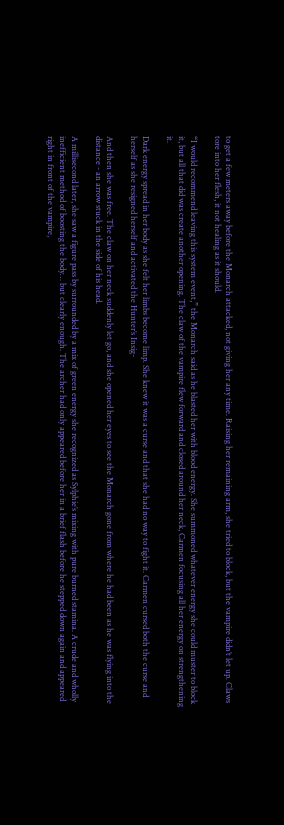to get a few meters away before the Monarch attacked, not giving her any time. Raising her remaining arm, she tried to block, but the vampire didn’t let up. Claws tore into her flesh, it not healing as it should.

“I would recommend leaving this system event,” the Monarch said as he blasted her with blood energy. She summoned whatever energy she could muster to block it, but all that did was create another opening. The claw of the vampire flew forward and closed around her neck, Carmen focusing all her energy on strengthening it.

Dark energy spread in her body as she felt her limbs become limp. She knew it was a curse and that she had no way to fight it. Carmen cursed both the curse and herself as she resigned herself and activated the Hunter’s Insig-

And then she was free. The claw on her neck suddenly let go, and she opened her eyes to see the Monarch gone from where he had been as he was flying into the distance - an arrow stuck in the side of his head.

A millisecond later, she saw a figure pass by surrounded by a mix of green energy she recognized as Sylphie’s mixing with pure burned stamina. A crude and wholly inefficient method of boosting the body… but clearly enough. The archer had only appeared before her in a brief flash before he stepped down again and appeared right in front of the vampire,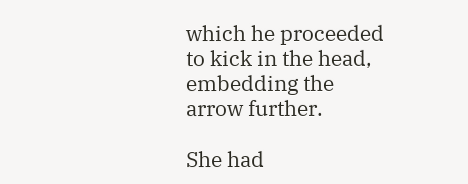which he proceeded to kick in the head, embedding the arrow further.

She had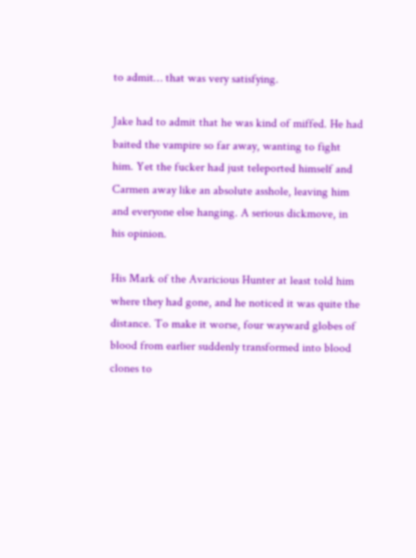to admit… that was very satisfying.

Jake had to admit that he was kind of miffed. He had baited the vampire so far away, wanting to fight him. Yet the fucker had just teleported himself and Carmen away like an absolute asshole, leaving him and everyone else hanging. A serious dickmove, in his opinion.

His Mark of the Avaricious Hunter at least told him where they had gone, and he noticed it was quite the distance. To make it worse, four wayward globes of blood from earlier suddenly transformed into blood clones to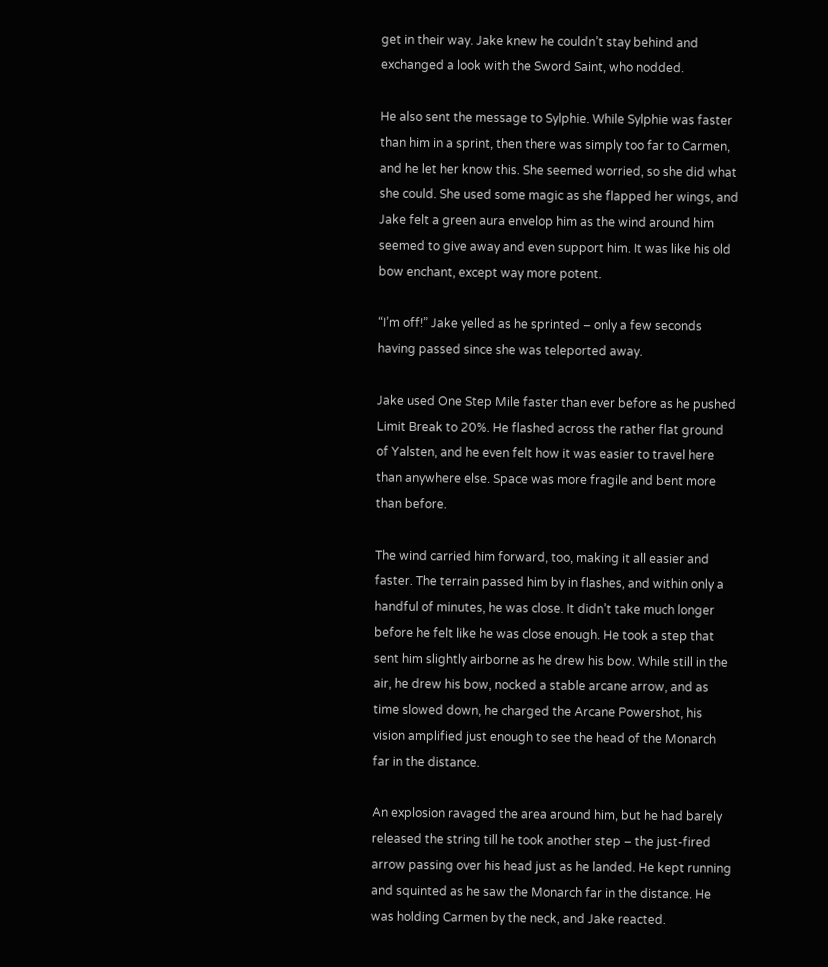get in their way. Jake knew he couldn’t stay behind and exchanged a look with the Sword Saint, who nodded.

He also sent the message to Sylphie. While Sylphie was faster than him in a sprint, then there was simply too far to Carmen, and he let her know this. She seemed worried, so she did what she could. She used some magic as she flapped her wings, and Jake felt a green aura envelop him as the wind around him seemed to give away and even support him. It was like his old bow enchant, except way more potent.

“I’m off!” Jake yelled as he sprinted – only a few seconds having passed since she was teleported away.

Jake used One Step Mile faster than ever before as he pushed Limit Break to 20%. He flashed across the rather flat ground of Yalsten, and he even felt how it was easier to travel here than anywhere else. Space was more fragile and bent more than before.

The wind carried him forward, too, making it all easier and faster. The terrain passed him by in flashes, and within only a handful of minutes, he was close. It didn’t take much longer before he felt like he was close enough. He took a step that sent him slightly airborne as he drew his bow. While still in the air, he drew his bow, nocked a stable arcane arrow, and as time slowed down, he charged the Arcane Powershot, his vision amplified just enough to see the head of the Monarch far in the distance.

An explosion ravaged the area around him, but he had barely released the string till he took another step – the just-fired arrow passing over his head just as he landed. He kept running and squinted as he saw the Monarch far in the distance. He was holding Carmen by the neck, and Jake reacted.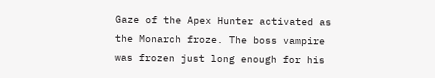Gaze of the Apex Hunter activated as the Monarch froze. The boss vampire was frozen just long enough for his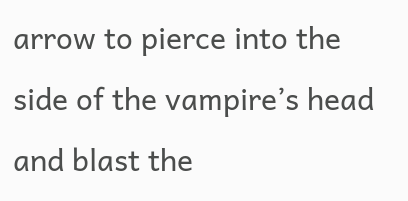arrow to pierce into the side of the vampire’s head and blast the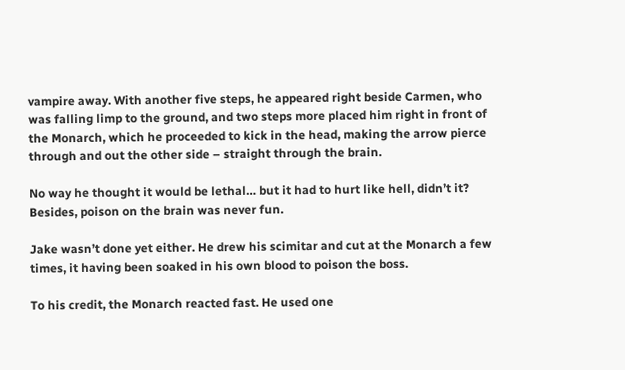vampire away. With another five steps, he appeared right beside Carmen, who was falling limp to the ground, and two steps more placed him right in front of the Monarch, which he proceeded to kick in the head, making the arrow pierce through and out the other side – straight through the brain.

No way he thought it would be lethal… but it had to hurt like hell, didn’t it? Besides, poison on the brain was never fun.

Jake wasn’t done yet either. He drew his scimitar and cut at the Monarch a few times, it having been soaked in his own blood to poison the boss.

To his credit, the Monarch reacted fast. He used one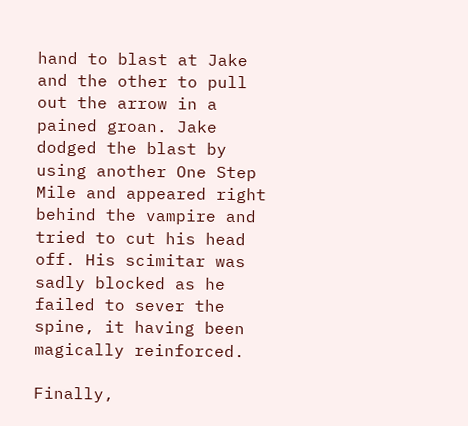hand to blast at Jake and the other to pull out the arrow in a pained groan. Jake dodged the blast by using another One Step Mile and appeared right behind the vampire and tried to cut his head off. His scimitar was sadly blocked as he failed to sever the spine, it having been magically reinforced.

Finally,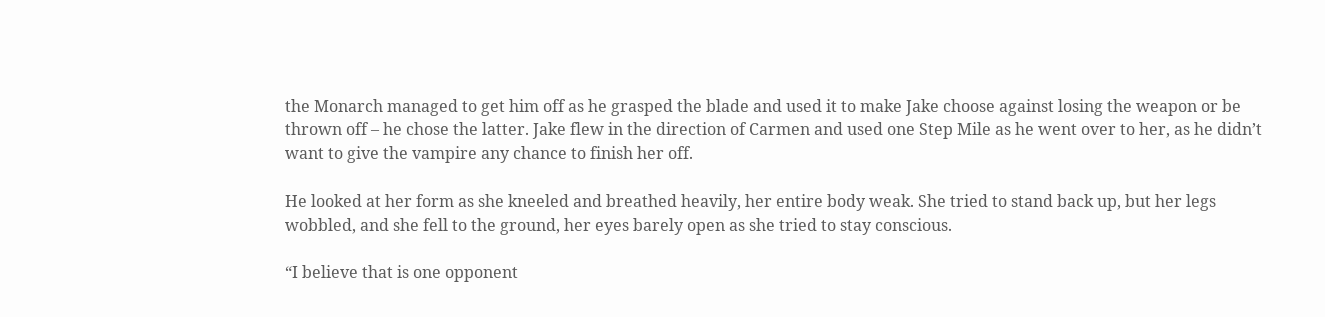the Monarch managed to get him off as he grasped the blade and used it to make Jake choose against losing the weapon or be thrown off – he chose the latter. Jake flew in the direction of Carmen and used one Step Mile as he went over to her, as he didn’t want to give the vampire any chance to finish her off.

He looked at her form as she kneeled and breathed heavily, her entire body weak. She tried to stand back up, but her legs wobbled, and she fell to the ground, her eyes barely open as she tried to stay conscious.

“I believe that is one opponent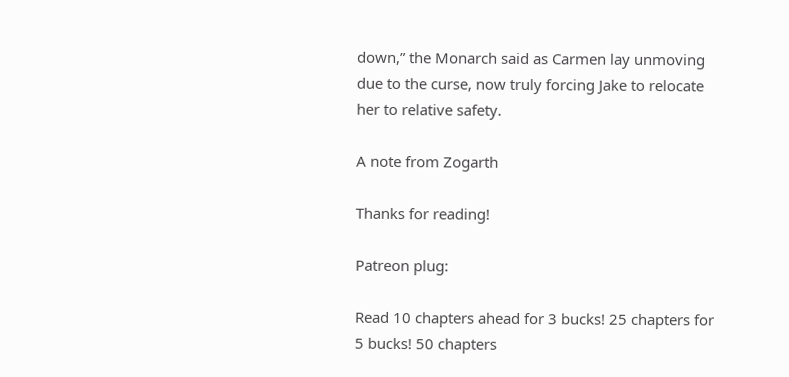down,” the Monarch said as Carmen lay unmoving due to the curse, now truly forcing Jake to relocate her to relative safety.

A note from Zogarth

Thanks for reading!

Patreon plug:

Read 10 chapters ahead for 3 bucks! 25 chapters for 5 bucks! 50 chapters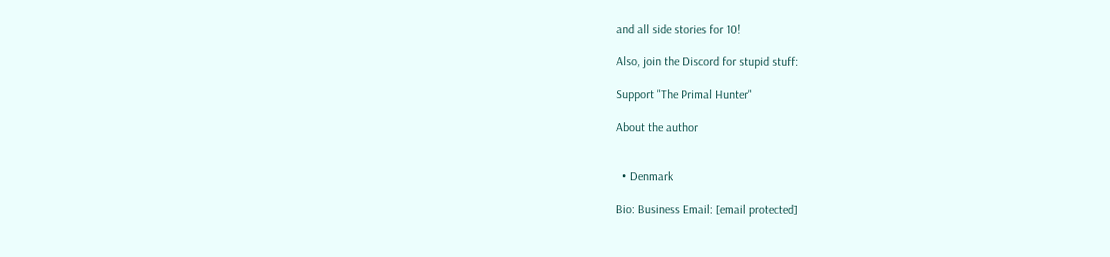and all side stories for 10!

Also, join the Discord for stupid stuff:

Support "The Primal Hunter"

About the author


  • Denmark

Bio: Business Email: [email protected]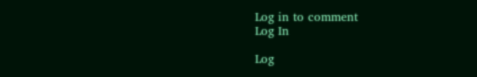Log in to comment
Log In

Log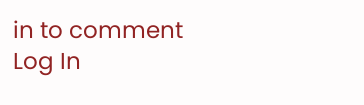in to comment
Log In